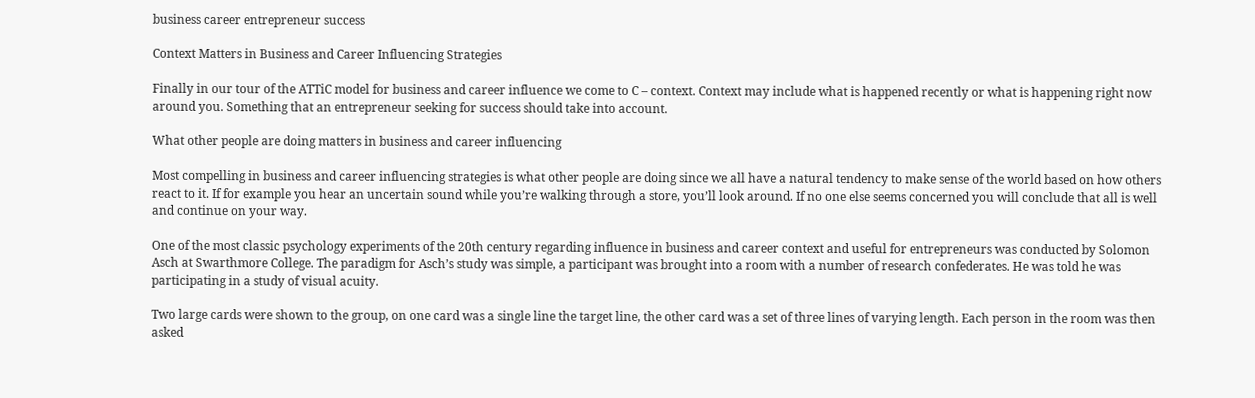business career entrepreneur success

Context Matters in Business and Career Influencing Strategies

Finally in our tour of the ATTiC model for business and career influence we come to C – context. Context may include what is happened recently or what is happening right now around you. Something that an entrepreneur seeking for success should take into account.

What other people are doing matters in business and career influencing

Most compelling in business and career influencing strategies is what other people are doing since we all have a natural tendency to make sense of the world based on how others react to it. If for example you hear an uncertain sound while you’re walking through a store, you’ll look around. If no one else seems concerned you will conclude that all is well and continue on your way.

One of the most classic psychology experiments of the 20th century regarding influence in business and career context and useful for entrepreneurs was conducted by Solomon Asch at Swarthmore College. The paradigm for Asch’s study was simple, a participant was brought into a room with a number of research confederates. He was told he was participating in a study of visual acuity.

Two large cards were shown to the group, on one card was a single line the target line, the other card was a set of three lines of varying length. Each person in the room was then asked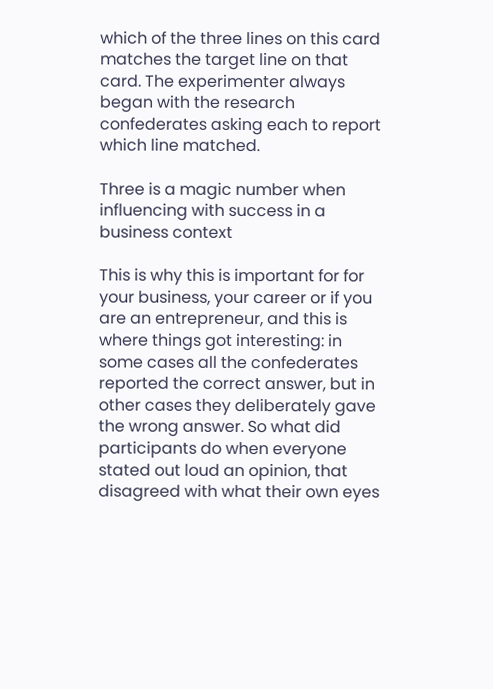which of the three lines on this card matches the target line on that card. The experimenter always began with the research confederates asking each to report which line matched.

Three is a magic number when influencing with success in a business context

This is why this is important for for your business, your career or if you are an entrepreneur, and this is where things got interesting: in some cases all the confederates reported the correct answer, but in other cases they deliberately gave the wrong answer. So what did participants do when everyone stated out loud an opinion, that disagreed with what their own eyes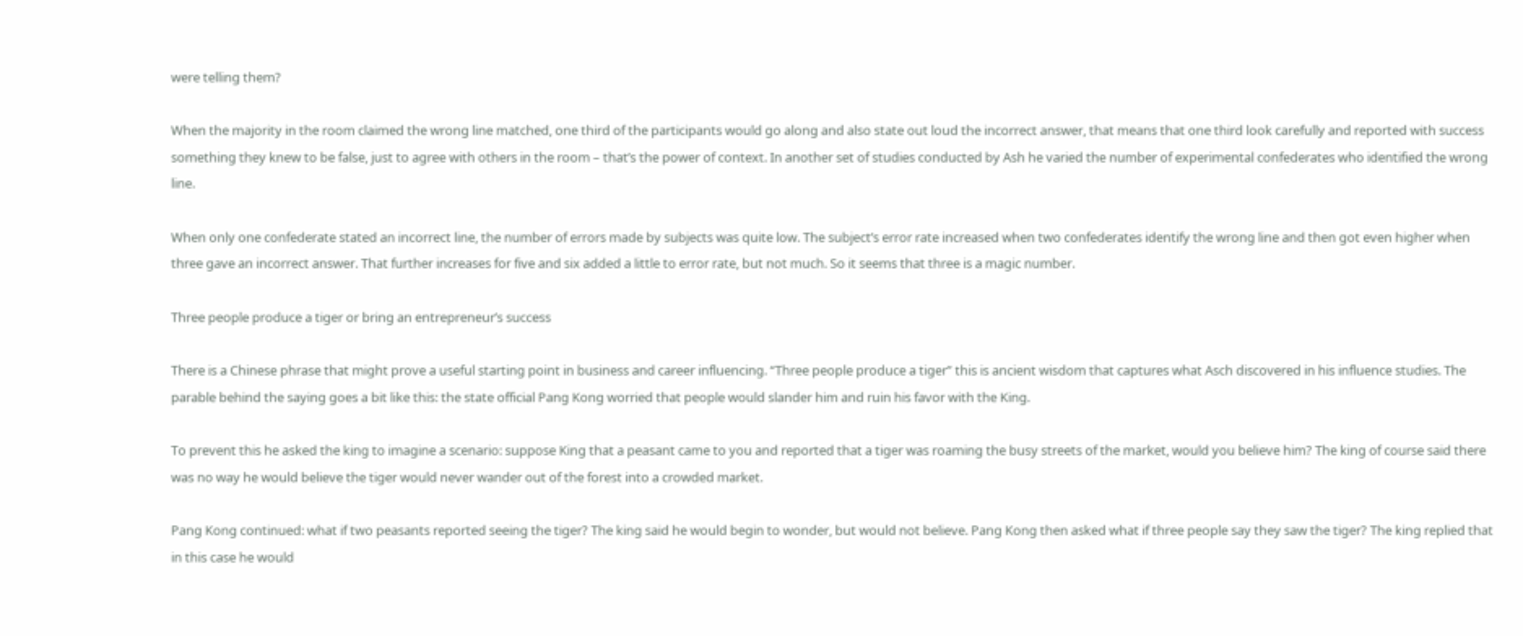were telling them?

When the majority in the room claimed the wrong line matched, one third of the participants would go along and also state out loud the incorrect answer, that means that one third look carefully and reported with success something they knew to be false, just to agree with others in the room – that’s the power of context. In another set of studies conducted by Ash he varied the number of experimental confederates who identified the wrong line.

When only one confederate stated an incorrect line, the number of errors made by subjects was quite low. The subject’s error rate increased when two confederates identify the wrong line and then got even higher when three gave an incorrect answer. That further increases for five and six added a little to error rate, but not much. So it seems that three is a magic number.

Three people produce a tiger or bring an entrepreneur’s success

There is a Chinese phrase that might prove a useful starting point in business and career influencing. “Three people produce a tiger” this is ancient wisdom that captures what Asch discovered in his influence studies. The parable behind the saying goes a bit like this: the state official Pang Kong worried that people would slander him and ruin his favor with the King.

To prevent this he asked the king to imagine a scenario: suppose King that a peasant came to you and reported that a tiger was roaming the busy streets of the market, would you believe him? The king of course said there was no way he would believe the tiger would never wander out of the forest into a crowded market.

Pang Kong continued: what if two peasants reported seeing the tiger? The king said he would begin to wonder, but would not believe. Pang Kong then asked what if three people say they saw the tiger? The king replied that in this case he would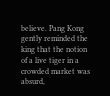believe. Pang Kong gently reminded the king that the notion of a live tiger in a crowded market was absurd,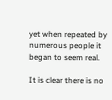yet when repeated by numerous people it began to seem real.

It is clear there is no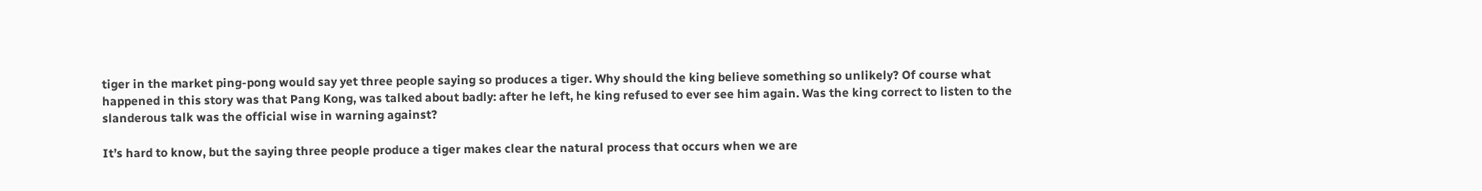tiger in the market ping-pong would say yet three people saying so produces a tiger. Why should the king believe something so unlikely? Of course what happened in this story was that Pang Kong, was talked about badly: after he left, he king refused to ever see him again. Was the king correct to listen to the slanderous talk was the official wise in warning against?

It’s hard to know, but the saying three people produce a tiger makes clear the natural process that occurs when we are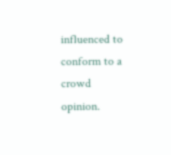influenced to conform to a crowd opinion.